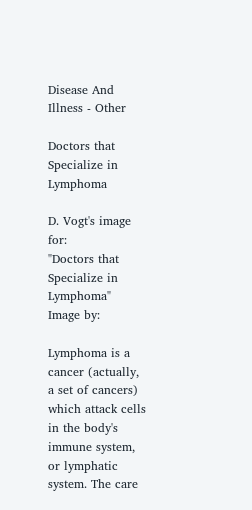Disease And Illness - Other

Doctors that Specialize in Lymphoma

D. Vogt's image for:
"Doctors that Specialize in Lymphoma"
Image by:

Lymphoma is a cancer (actually, a set of cancers) which attack cells in the body's immune system, or lymphatic system. The care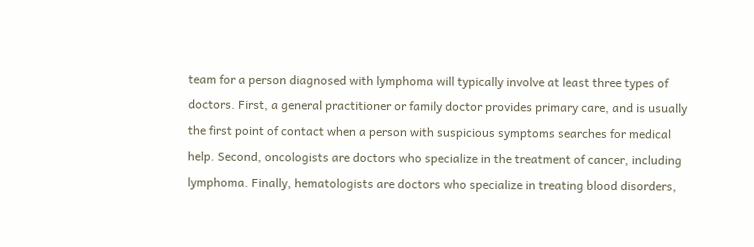team for a person diagnosed with lymphoma will typically involve at least three types of doctors. First, a general practitioner or family doctor provides primary care, and is usually the first point of contact when a person with suspicious symptoms searches for medical help. Second, oncologists are doctors who specialize in the treatment of cancer, including lymphoma. Finally, hematologists are doctors who specialize in treating blood disorders,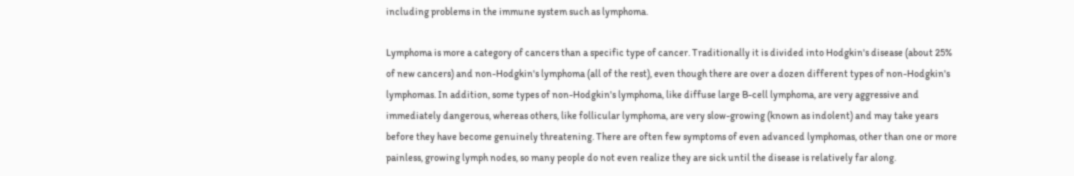including problems in the immune system such as lymphoma.

Lymphoma is more a category of cancers than a specific type of cancer. Traditionally it is divided into Hodgkin's disease (about 25% of new cancers) and non-Hodgkin's lymphoma (all of the rest), even though there are over a dozen different types of non-Hodgkin's lymphomas. In addition, some types of non-Hodgkin's lymphoma, like diffuse large B-cell lymphoma, are very aggressive and immediately dangerous, whereas others, like follicular lymphoma, are very slow-growing (known as indolent) and may take years before they have become genuinely threatening. There are often few symptoms of even advanced lymphomas, other than one or more painless, growing lymph nodes, so many people do not even realize they are sick until the disease is relatively far along.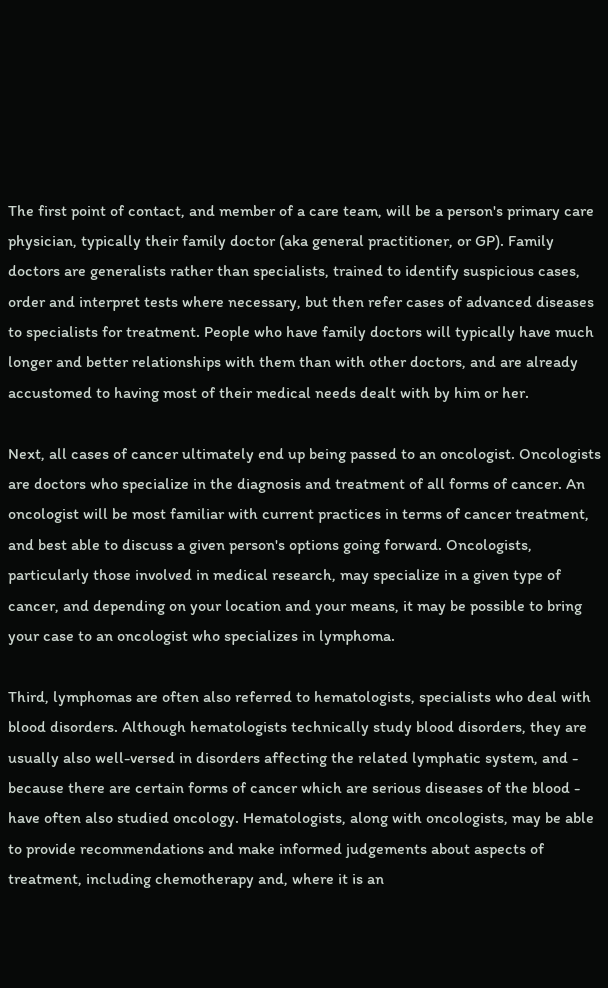The first point of contact, and member of a care team, will be a person's primary care physician, typically their family doctor (aka general practitioner, or GP). Family doctors are generalists rather than specialists, trained to identify suspicious cases, order and interpret tests where necessary, but then refer cases of advanced diseases to specialists for treatment. People who have family doctors will typically have much longer and better relationships with them than with other doctors, and are already accustomed to having most of their medical needs dealt with by him or her.

Next, all cases of cancer ultimately end up being passed to an oncologist. Oncologists are doctors who specialize in the diagnosis and treatment of all forms of cancer. An oncologist will be most familiar with current practices in terms of cancer treatment, and best able to discuss a given person's options going forward. Oncologists, particularly those involved in medical research, may specialize in a given type of cancer, and depending on your location and your means, it may be possible to bring your case to an oncologist who specializes in lymphoma.

Third, lymphomas are often also referred to hematologists, specialists who deal with blood disorders. Although hematologists technically study blood disorders, they are usually also well-versed in disorders affecting the related lymphatic system, and - because there are certain forms of cancer which are serious diseases of the blood - have often also studied oncology. Hematologists, along with oncologists, may be able to provide recommendations and make informed judgements about aspects of treatment, including chemotherapy and, where it is an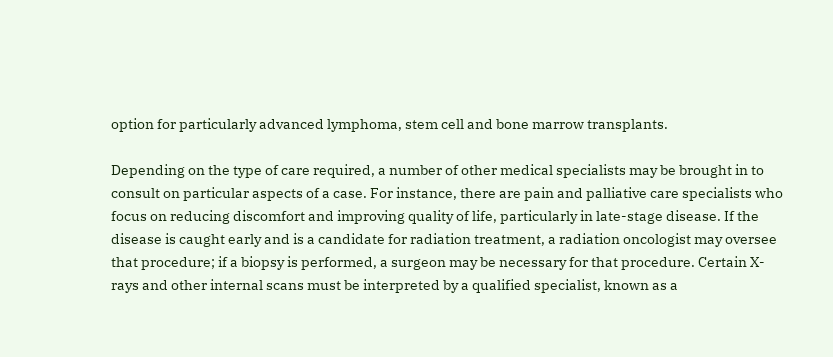option for particularly advanced lymphoma, stem cell and bone marrow transplants.

Depending on the type of care required, a number of other medical specialists may be brought in to consult on particular aspects of a case. For instance, there are pain and palliative care specialists who focus on reducing discomfort and improving quality of life, particularly in late-stage disease. If the disease is caught early and is a candidate for radiation treatment, a radiation oncologist may oversee that procedure; if a biopsy is performed, a surgeon may be necessary for that procedure. Certain X-rays and other internal scans must be interpreted by a qualified specialist, known as a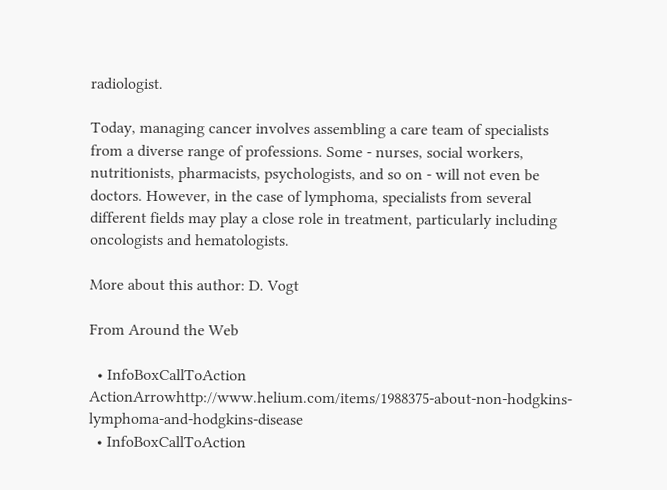radiologist.

Today, managing cancer involves assembling a care team of specialists from a diverse range of professions. Some - nurses, social workers, nutritionists, pharmacists, psychologists, and so on - will not even be doctors. However, in the case of lymphoma, specialists from several different fields may play a close role in treatment, particularly including oncologists and hematologists.

More about this author: D. Vogt

From Around the Web

  • InfoBoxCallToAction ActionArrowhttp://www.helium.com/items/1988375-about-non-hodgkins-lymphoma-and-hodgkins-disease
  • InfoBoxCallToAction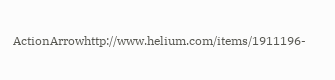ActionArrowhttp://www.helium.com/items/1911196-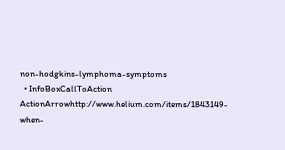non-hodgkins-lymphoma-symptoms
  • InfoBoxCallToAction ActionArrowhttp://www.helium.com/items/1843149-when-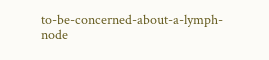to-be-concerned-about-a-lymph-node